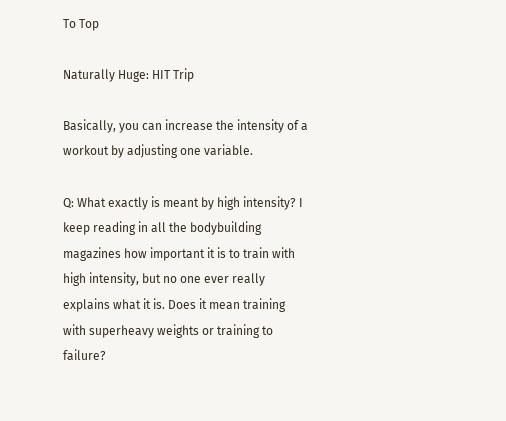To Top

Naturally Huge: HIT Trip

Basically, you can increase the intensity of a workout by adjusting one variable.

Q: What exactly is meant by high intensity? I keep reading in all the bodybuilding magazines how important it is to train with high intensity, but no one ever really explains what it is. Does it mean training with superheavy weights or training to failure?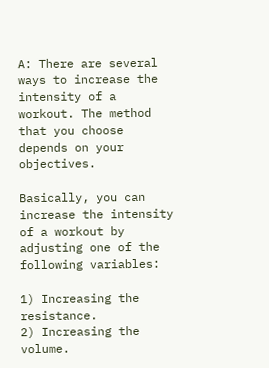A: There are several ways to increase the intensity of a workout. The method that you choose depends on your objectives.

Basically, you can increase the intensity of a workout by adjusting one of the following variables:

1) Increasing the resistance.
2) Increasing the volume.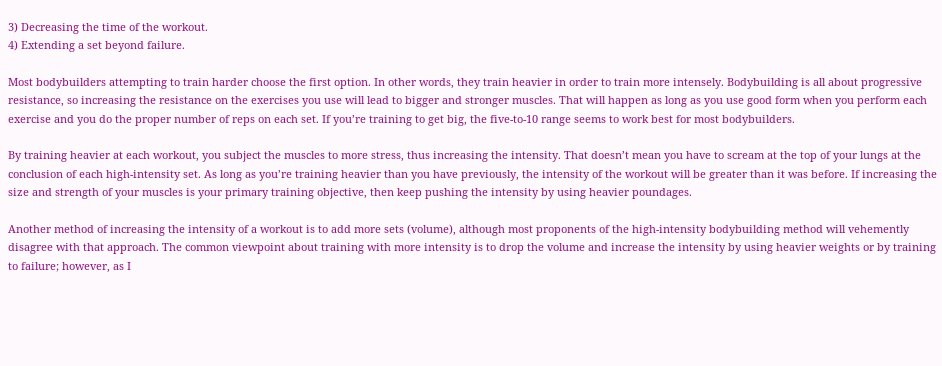3) Decreasing the time of the workout.
4) Extending a set beyond failure.

Most bodybuilders attempting to train harder choose the first option. In other words, they train heavier in order to train more intensely. Bodybuilding is all about progressive resistance, so increasing the resistance on the exercises you use will lead to bigger and stronger muscles. That will happen as long as you use good form when you perform each exercise and you do the proper number of reps on each set. If you’re training to get big, the five-to-10 range seems to work best for most bodybuilders.

By training heavier at each workout, you subject the muscles to more stress, thus increasing the intensity. That doesn’t mean you have to scream at the top of your lungs at the conclusion of each high-intensity set. As long as you’re training heavier than you have previously, the intensity of the workout will be greater than it was before. If increasing the size and strength of your muscles is your primary training objective, then keep pushing the intensity by using heavier poundages.

Another method of increasing the intensity of a workout is to add more sets (volume), although most proponents of the high-intensity bodybuilding method will vehemently disagree with that approach. The common viewpoint about training with more intensity is to drop the volume and increase the intensity by using heavier weights or by training to failure; however, as I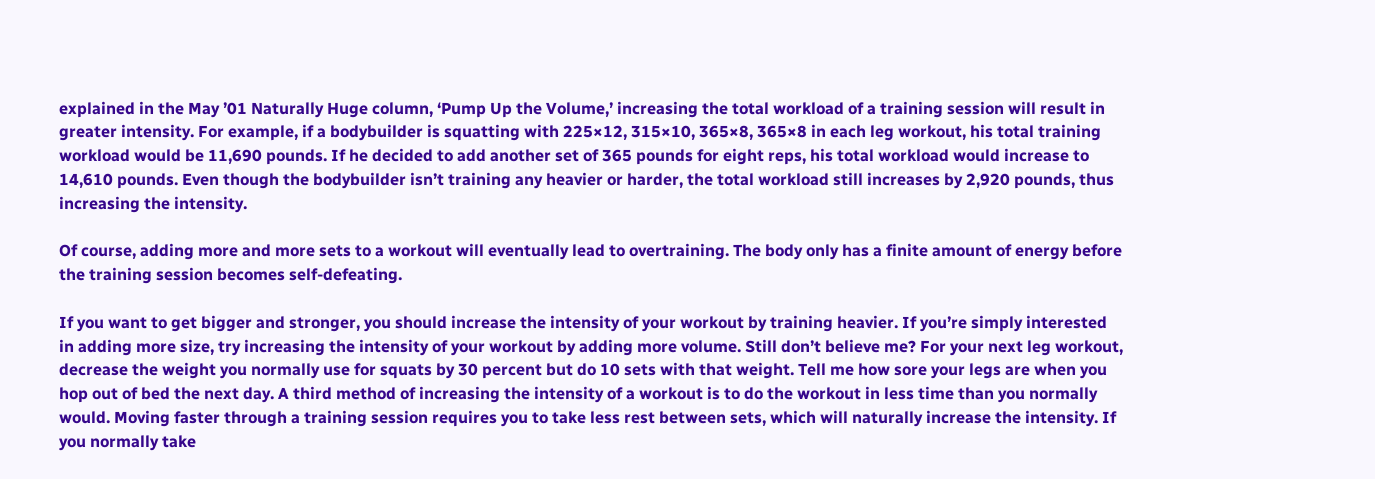explained in the May ’01 Naturally Huge column, ‘Pump Up the Volume,’ increasing the total workload of a training session will result in greater intensity. For example, if a bodybuilder is squatting with 225×12, 315×10, 365×8, 365×8 in each leg workout, his total training workload would be 11,690 pounds. If he decided to add another set of 365 pounds for eight reps, his total workload would increase to 14,610 pounds. Even though the bodybuilder isn’t training any heavier or harder, the total workload still increases by 2,920 pounds, thus increasing the intensity.

Of course, adding more and more sets to a workout will eventually lead to overtraining. The body only has a finite amount of energy before the training session becomes self-defeating.

If you want to get bigger and stronger, you should increase the intensity of your workout by training heavier. If you’re simply interested in adding more size, try increasing the intensity of your workout by adding more volume. Still don’t believe me? For your next leg workout, decrease the weight you normally use for squats by 30 percent but do 10 sets with that weight. Tell me how sore your legs are when you hop out of bed the next day. A third method of increasing the intensity of a workout is to do the workout in less time than you normally would. Moving faster through a training session requires you to take less rest between sets, which will naturally increase the intensity. If you normally take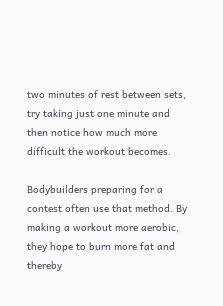two minutes of rest between sets, try taking just one minute and then notice how much more difficult the workout becomes.

Bodybuilders preparing for a contest often use that method. By making a workout more aerobic, they hope to burn more fat and thereby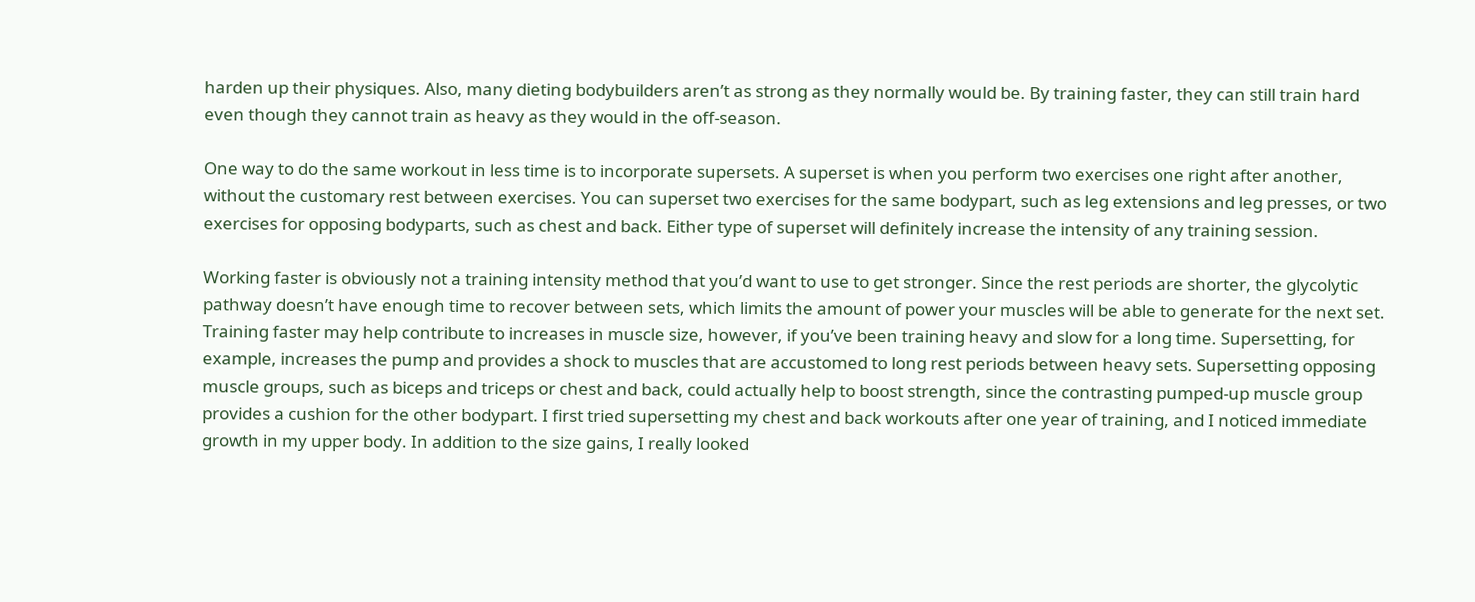harden up their physiques. Also, many dieting bodybuilders aren’t as strong as they normally would be. By training faster, they can still train hard even though they cannot train as heavy as they would in the off-season.

One way to do the same workout in less time is to incorporate supersets. A superset is when you perform two exercises one right after another, without the customary rest between exercises. You can superset two exercises for the same bodypart, such as leg extensions and leg presses, or two exercises for opposing bodyparts, such as chest and back. Either type of superset will definitely increase the intensity of any training session.

Working faster is obviously not a training intensity method that you’d want to use to get stronger. Since the rest periods are shorter, the glycolytic pathway doesn’t have enough time to recover between sets, which limits the amount of power your muscles will be able to generate for the next set. Training faster may help contribute to increases in muscle size, however, if you’ve been training heavy and slow for a long time. Supersetting, for example, increases the pump and provides a shock to muscles that are accustomed to long rest periods between heavy sets. Supersetting opposing muscle groups, such as biceps and triceps or chest and back, could actually help to boost strength, since the contrasting pumped-up muscle group provides a cushion for the other bodypart. I first tried supersetting my chest and back workouts after one year of training, and I noticed immediate growth in my upper body. In addition to the size gains, I really looked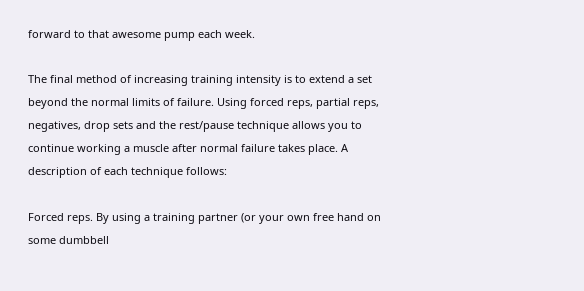forward to that awesome pump each week.

The final method of increasing training intensity is to extend a set beyond the normal limits of failure. Using forced reps, partial reps, negatives, drop sets and the rest/pause technique allows you to continue working a muscle after normal failure takes place. A description of each technique follows:

Forced reps. By using a training partner (or your own free hand on some dumbbell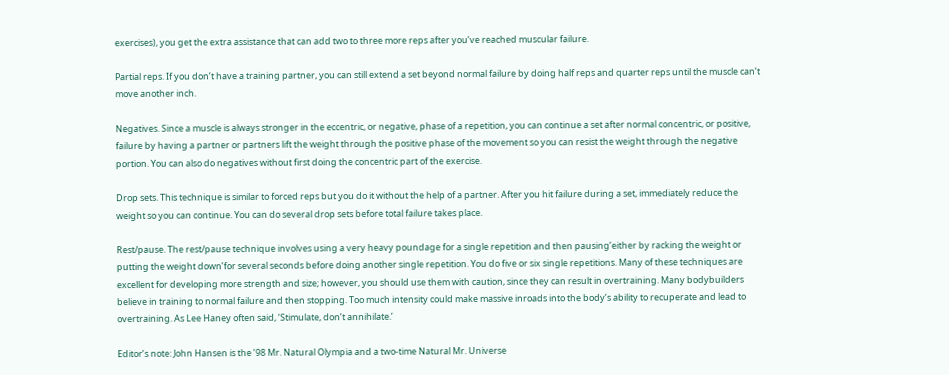exercises), you get the extra assistance that can add two to three more reps after you’ve reached muscular failure.

Partial reps. If you don’t have a training partner, you can still extend a set beyond normal failure by doing half reps and quarter reps until the muscle can’t move another inch.

Negatives. Since a muscle is always stronger in the eccentric, or negative, phase of a repetition, you can continue a set after normal concentric, or positive, failure by having a partner or partners lift the weight through the positive phase of the movement so you can resist the weight through the negative portion. You can also do negatives without first doing the concentric part of the exercise.

Drop sets. This technique is similar to forced reps but you do it without the help of a partner. After you hit failure during a set, immediately reduce the weight so you can continue. You can do several drop sets before total failure takes place.

Rest/pause. The rest/pause technique involves using a very heavy poundage for a single repetition and then pausing’either by racking the weight or putting the weight down’for several seconds before doing another single repetition. You do five or six single repetitions. Many of these techniques are excellent for developing more strength and size; however, you should use them with caution, since they can result in overtraining. Many bodybuilders believe in training to normal failure and then stopping. Too much intensity could make massive inroads into the body’s ability to recuperate and lead to overtraining. As Lee Haney often said, ‘Stimulate, don’t annihilate.’

Editor’s note: John Hansen is the ’98 Mr. Natural Olympia and a two-time Natural Mr. Universe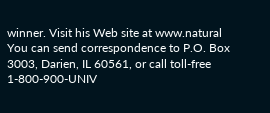winner. Visit his Web site at www.natural You can send correspondence to P.O. Box 3003, Darien, IL 60561, or call toll-free 1-800-900-UNIV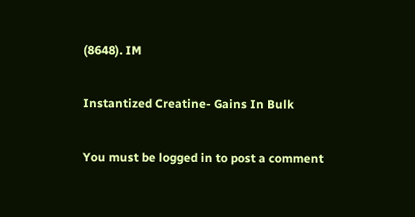(8648). IM

Instantized Creatine- Gains In Bulk

You must be logged in to post a comment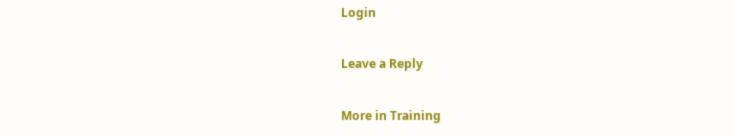Login

Leave a Reply

More in Training